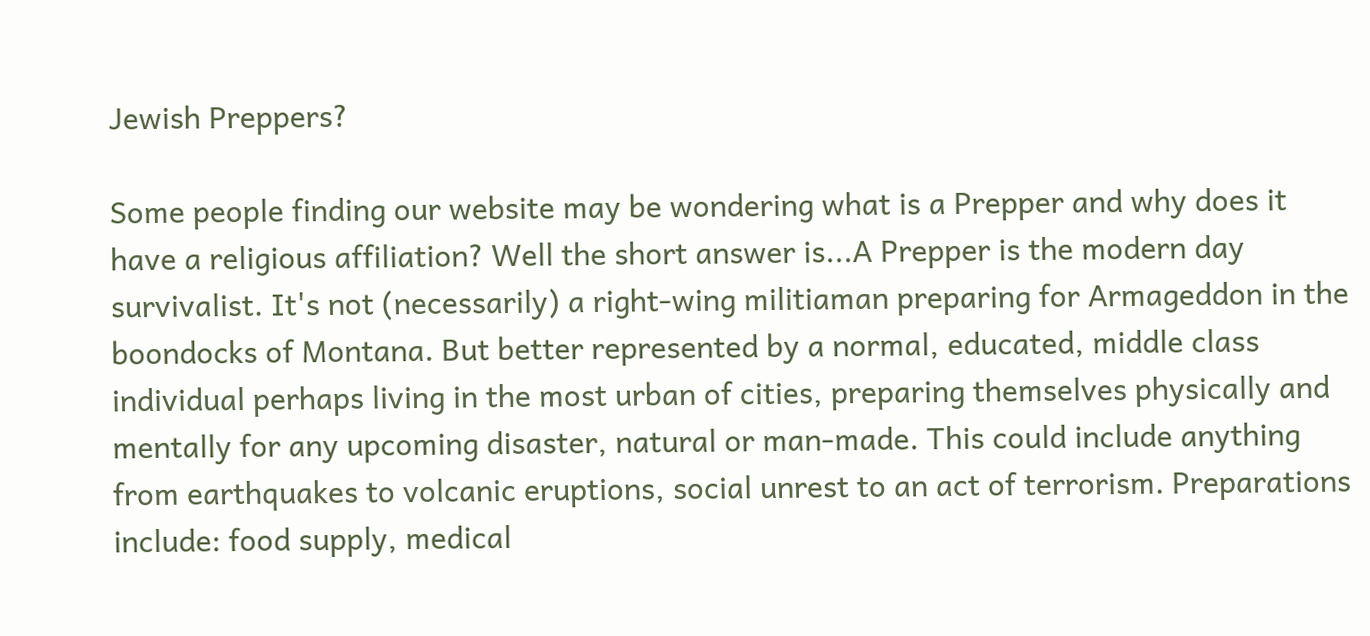Jewish Preppers?

Some people finding our website may be wondering what is a Prepper and why does it have a religious affiliation? Well the short answer is...A Prepper is the modern day survivalist. It's not (necessarily) a right-wing militiaman preparing for Armageddon in the boondocks of Montana. But better represented by a normal, educated, middle class individual perhaps living in the most urban of cities, preparing themselves physically and mentally for any upcoming disaster, natural or man-made. This could include anything from earthquakes to volcanic eruptions, social unrest to an act of terrorism. Preparations include: food supply, medical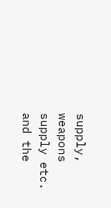supply, weapons supply etc. and the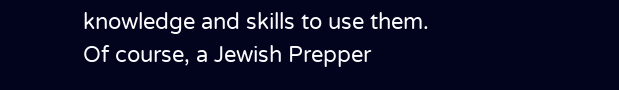knowledge and skills to use them. Of course, a Jewish Prepper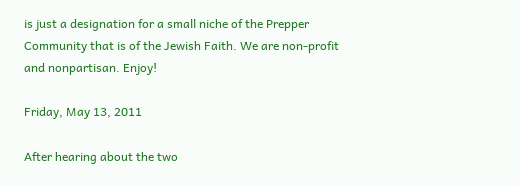is just a designation for a small niche of the Prepper Community that is of the Jewish Faith. We are non-profit and nonpartisan. Enjoy!

Friday, May 13, 2011

After hearing about the two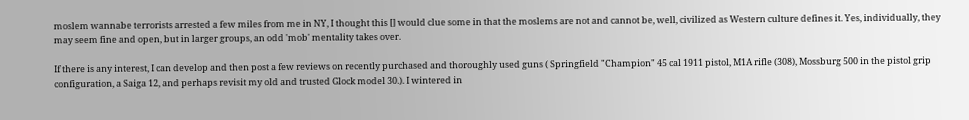moslem wannabe terrorists arrested a few miles from me in NY, I thought this [] would clue some in that the moslems are not and cannot be, well, civilized as Western culture defines it. Yes, individually, they may seem fine and open, but in larger groups, an odd 'mob' mentality takes over.

If there is any interest, I can develop and then post a few reviews on recently purchased and thoroughly used guns ( Springfield "Champion" 45 cal 1911 pistol, M1A rifle (308), Mossburg 500 in the pistol grip configuration, a Saiga 12, and perhaps revisit my old and trusted Glock model 30.). I wintered in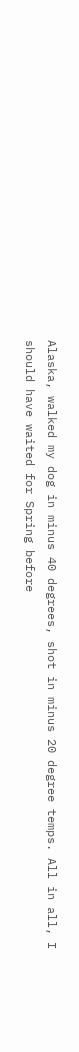Alaska, walked my dog in minus 40 degrees, shot in minus 20 degree temps. All in all, I should have waited for Spring before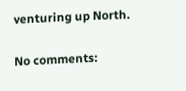venturing up North.

No comments: